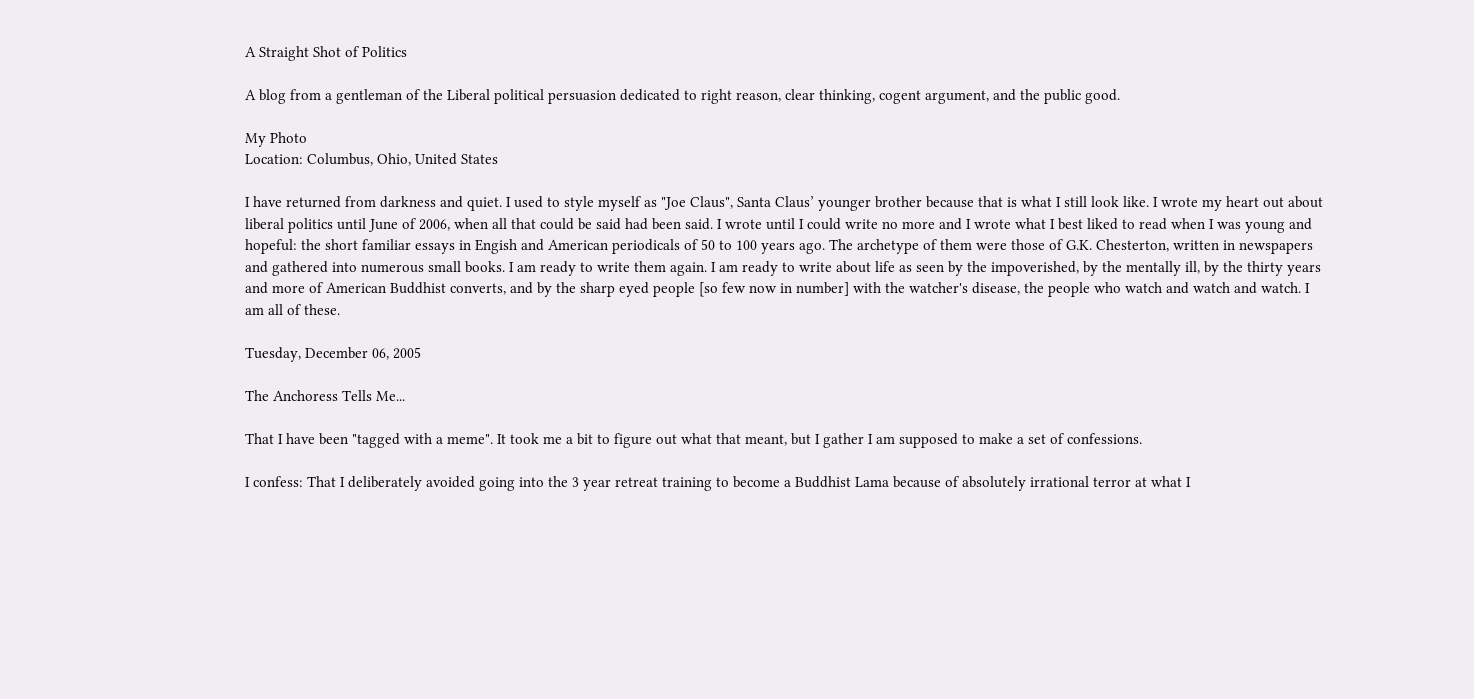A Straight Shot of Politics

A blog from a gentleman of the Liberal political persuasion dedicated to right reason, clear thinking, cogent argument, and the public good.

My Photo
Location: Columbus, Ohio, United States

I have returned from darkness and quiet. I used to style myself as "Joe Claus", Santa Claus’ younger brother because that is what I still look like. I wrote my heart out about liberal politics until June of 2006, when all that could be said had been said. I wrote until I could write no more and I wrote what I best liked to read when I was young and hopeful: the short familiar essays in Engish and American periodicals of 50 to 100 years ago. The archetype of them were those of G.K. Chesterton, written in newspapers and gathered into numerous small books. I am ready to write them again. I am ready to write about life as seen by the impoverished, by the mentally ill, by the thirty years and more of American Buddhist converts, and by the sharp eyed people [so few now in number] with the watcher's disease, the people who watch and watch and watch. I am all of these.

Tuesday, December 06, 2005

The Anchoress Tells Me...

That I have been "tagged with a meme". It took me a bit to figure out what that meant, but I gather I am supposed to make a set of confessions.

I confess: That I deliberately avoided going into the 3 year retreat training to become a Buddhist Lama because of absolutely irrational terror at what I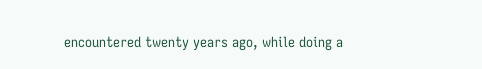encountered twenty years ago, while doing a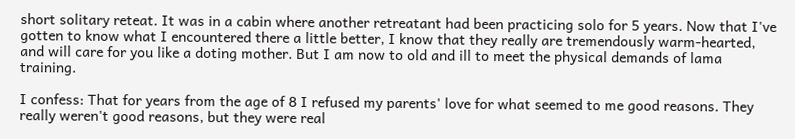short solitary reteat. It was in a cabin where another retreatant had been practicing solo for 5 years. Now that I've gotten to know what I encountered there a little better, I know that they really are tremendously warm-hearted, and will care for you like a doting mother. But I am now to old and ill to meet the physical demands of lama training.

I confess: That for years from the age of 8 I refused my parents' love for what seemed to me good reasons. They really weren't good reasons, but they were real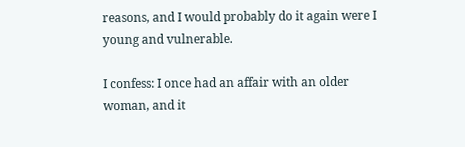reasons, and I would probably do it again were I young and vulnerable.

I confess: I once had an affair with an older woman, and it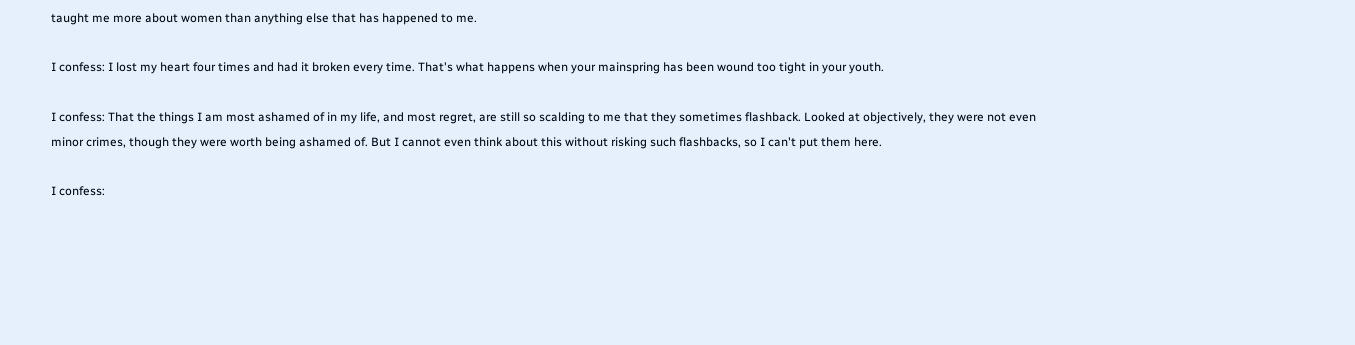taught me more about women than anything else that has happened to me.

I confess: I lost my heart four times and had it broken every time. That's what happens when your mainspring has been wound too tight in your youth.

I confess: That the things I am most ashamed of in my life, and most regret, are still so scalding to me that they sometimes flashback. Looked at objectively, they were not even minor crimes, though they were worth being ashamed of. But I cannot even think about this without risking such flashbacks, so I can't put them here.

I confess: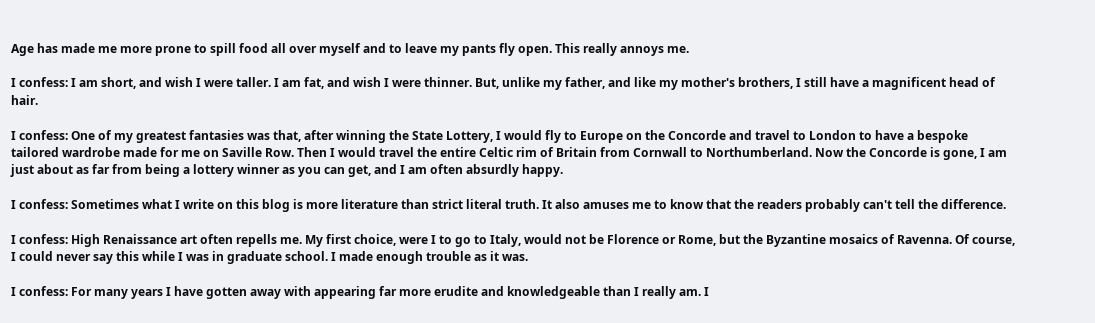Age has made me more prone to spill food all over myself and to leave my pants fly open. This really annoys me.

I confess: I am short, and wish I were taller. I am fat, and wish I were thinner. But, unlike my father, and like my mother's brothers, I still have a magnificent head of hair.

I confess: One of my greatest fantasies was that, after winning the State Lottery, I would fly to Europe on the Concorde and travel to London to have a bespoke tailored wardrobe made for me on Saville Row. Then I would travel the entire Celtic rim of Britain from Cornwall to Northumberland. Now the Concorde is gone, I am just about as far from being a lottery winner as you can get, and I am often absurdly happy.

I confess: Sometimes what I write on this blog is more literature than strict literal truth. It also amuses me to know that the readers probably can't tell the difference.

I confess: High Renaissance art often repells me. My first choice, were I to go to Italy, would not be Florence or Rome, but the Byzantine mosaics of Ravenna. Of course, I could never say this while I was in graduate school. I made enough trouble as it was.

I confess: For many years I have gotten away with appearing far more erudite and knowledgeable than I really am. I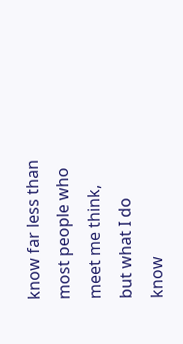know far less than most people who meet me think, but what I do know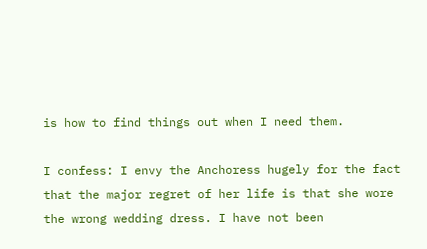is how to find things out when I need them.

I confess: I envy the Anchoress hugely for the fact that the major regret of her life is that she wore the wrong wedding dress. I have not been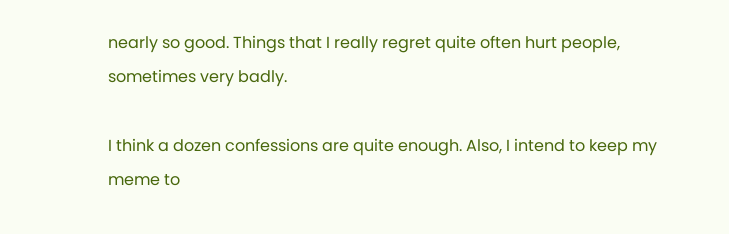nearly so good. Things that I really regret quite often hurt people, sometimes very badly.

I think a dozen confessions are quite enough. Also, I intend to keep my meme to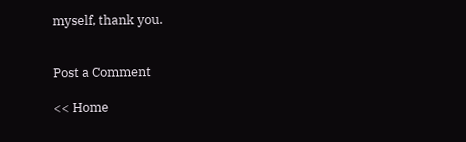myself, thank you.


Post a Comment

<< Home